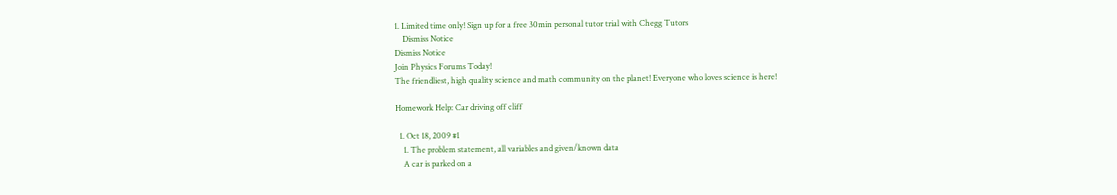1. Limited time only! Sign up for a free 30min personal tutor trial with Chegg Tutors
    Dismiss Notice
Dismiss Notice
Join Physics Forums Today!
The friendliest, high quality science and math community on the planet! Everyone who loves science is here!

Homework Help: Car driving off cliff

  1. Oct 18, 2009 #1
    1. The problem statement, all variables and given/known data
    A car is parked on a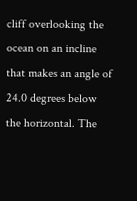cliff overlooking the ocean on an incline that makes an angle of 24.0 degrees below the horizontal. The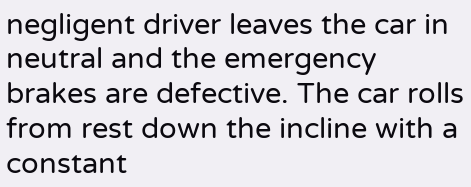negligent driver leaves the car in neutral and the emergency brakes are defective. The car rolls from rest down the incline with a constant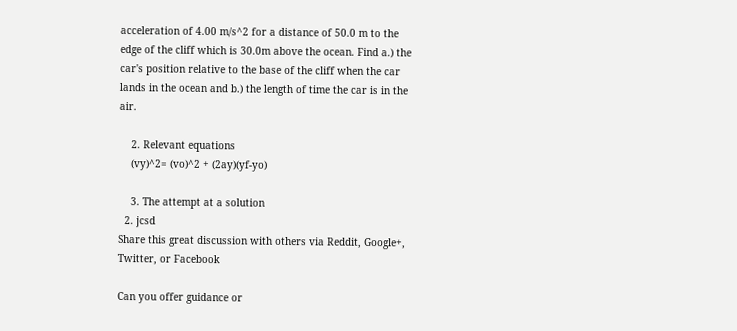acceleration of 4.00 m/s^2 for a distance of 50.0 m to the edge of the cliff which is 30.0m above the ocean. Find a.) the car's position relative to the base of the cliff when the car lands in the ocean and b.) the length of time the car is in the air.

    2. Relevant equations
    (vy)^2= (vo)^2 + (2ay)(yf-yo)

    3. The attempt at a solution
  2. jcsd
Share this great discussion with others via Reddit, Google+, Twitter, or Facebook

Can you offer guidance or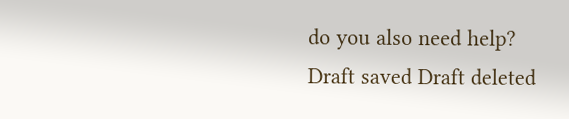do you also need help?
Draft saved Draft deleted